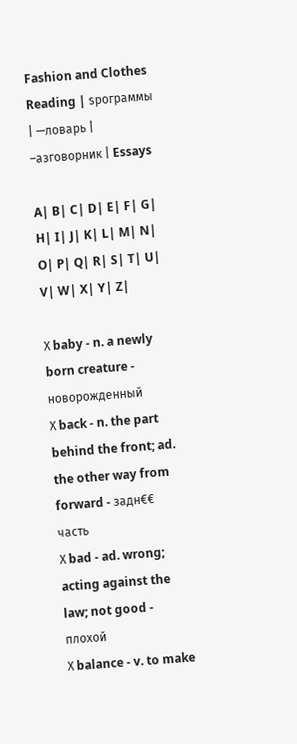Fashion and Clothes Reading | ѕрограммы | —ловарь | –азговорник | Essays

A| B| C| D| E| F| G| H| I| J| K| L| M| N| O| P| Q| R| S| T| U| V| W| X| Y| Z|

Х baby - n. a newly born creature - новорожденный
Х back - n. the part behind the front; ad. the other way from forward - задн€€ часть
Х bad - ad. wrong; acting against the law; not good - плохой
Х balance - v. to make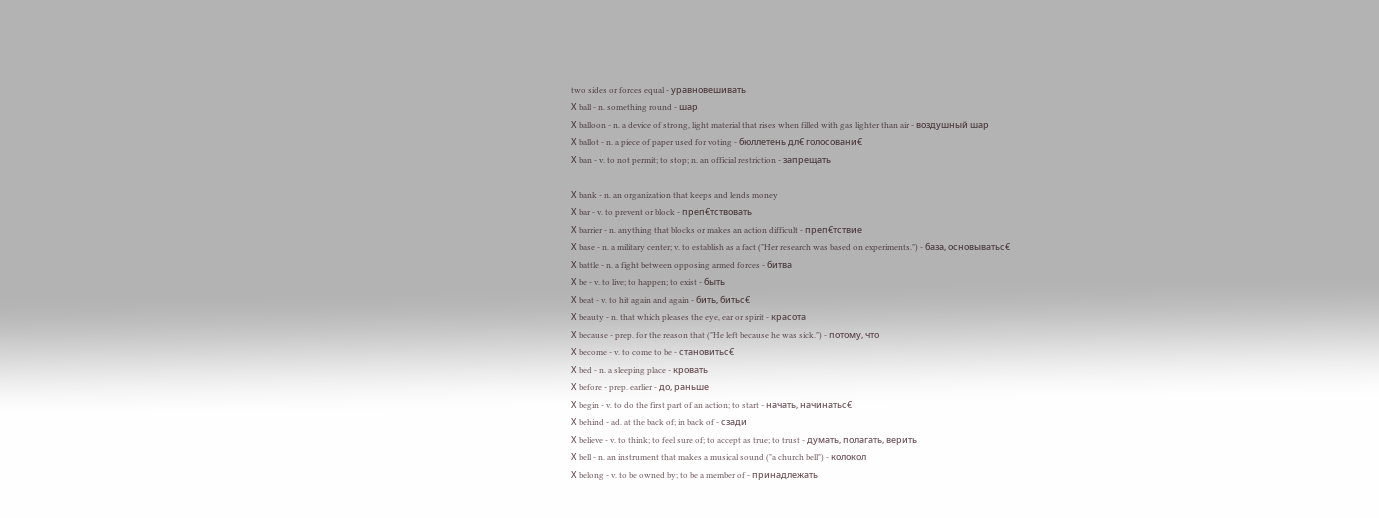two sides or forces equal - уравновешивать
Х ball - n. something round - шар
Х balloon - n. a device of strong, light material that rises when filled with gas lighter than air - воздушный шар
Х ballot - n. a piece of paper used for voting - бюллетень дл€ голосовани€
Х ban - v. to not permit; to stop; n. an official restriction - запрещать

Х bank - n. an organization that keeps and lends money
Х bar - v. to prevent or block - преп€тствовать
Х barrier - n. anything that blocks or makes an action difficult - преп€тствие
Х base - n. a military center; v. to establish as a fact ("Her research was based on experiments.") - база, основыватьс€
Х battle - n. a fight between opposing armed forces - битва
Х be - v. to live; to happen; to exist - быть
Х beat - v. to hit again and again - бить, битьс€
Х beauty - n. that which pleases the eye, ear or spirit - красота
Х because - prep. for the reason that ("He left because he was sick.") - потому, что
Х become - v. to come to be - становитьс€
Х bed - n. a sleeping place - кровать
Х before - prep. earlier - до, раньше
Х begin - v. to do the first part of an action; to start - начать, начинатьс€
Х behind - ad. at the back of; in back of - сзади
Х believe - v. to think; to feel sure of; to accept as true; to trust - думать, полагать, верить
Х bell - n. an instrument that makes a musical sound ("a church bell") - колокол
Х belong - v. to be owned by; to be a member of - принадлежать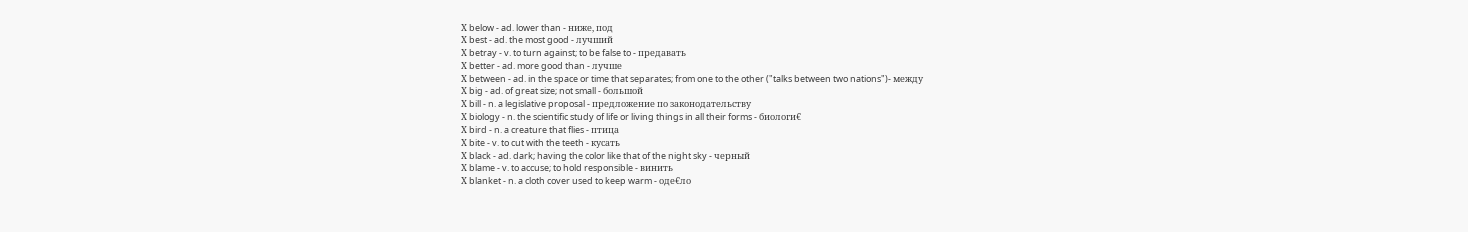Х below - ad. lower than - ниже, под
Х best - ad. the most good - лучший
Х betray - v. to turn against; to be false to - предавать
Х better - ad. more good than - лучше
Х between - ad. in the space or time that separates; from one to the other ("talks between two nations")- между
Х big - ad. of great size; not small - большой
Х bill - n. a legislative proposal - предложение по законодательству
Х biology - n. the scientific study of life or living things in all their forms - биологи€
Х bird - n. a creature that flies - птица
Х bite - v. to cut with the teeth - кусать
Х black - ad. dark; having the color like that of the night sky - черный
Х blame - v. to accuse; to hold responsible - винить
Х blanket - n. a cloth cover used to keep warm - оде€ло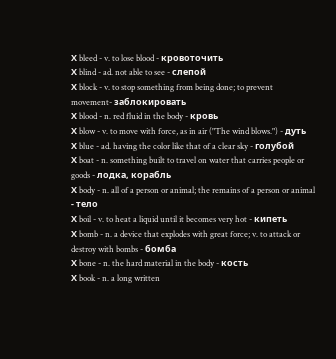Х bleed - v. to lose blood - кровоточить
Х blind - ad. not able to see - слепой
Х block - v. to stop something from being done; to prevent movement- заблокировать
Х blood - n. red fluid in the body - кровь
Х blow - v. to move with force, as in air ("The wind blows.") - дуть
Х blue - ad. having the color like that of a clear sky - голубой
Х boat - n. something built to travel on water that carries people or goods - лодка, корабль
Х body - n. all of a person or animal; the remains of a person or animal - тело
Х boil - v. to heat a liquid until it becomes very hot - кипеть
Х bomb - n. a device that explodes with great force; v. to attack or destroy with bombs - бомба
Х bone - n. the hard material in the body - кость
Х book - n. a long written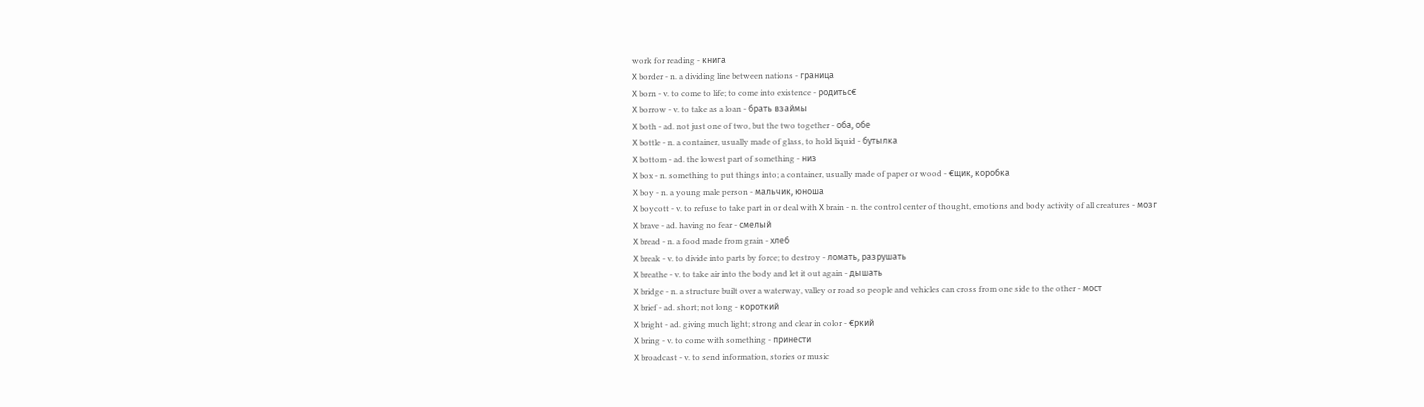work for reading - книга
Х border - n. a dividing line between nations - граница
Х born - v. to come to life; to come into existence - родитьс€
Х borrow - v. to take as a loan - брать взаймы
Х both - ad. not just one of two, but the two together - оба, обе
Х bottle - n. a container, usually made of glass, to hold liquid - бутылка
Х bottom - ad. the lowest part of something - низ
Х box - n. something to put things into; a container, usually made of paper or wood - €щик, коробка
Х boy - n. a young male person - мальчик, юноша
Х boycott - v. to refuse to take part in or deal with Х brain - n. the control center of thought, emotions and body activity of all creatures - мозг
Х brave - ad. having no fear - смелый
Х bread - n. a food made from grain - хлеб
Х break - v. to divide into parts by force; to destroy - ломать, разрушать
Х breathe - v. to take air into the body and let it out again - дышать
Х bridge - n. a structure built over a waterway, valley or road so people and vehicles can cross from one side to the other - мост
Х brief - ad. short; not long - короткий
Х bright - ad. giving much light; strong and clear in color - €ркий
Х bring - v. to come with something - принести
Х broadcast - v. to send information, stories or music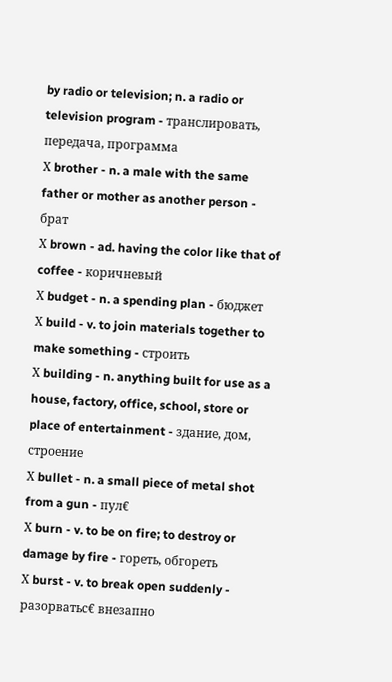by radio or television; n. a radio or television program - транслировать, передача, программа
Х brother - n. a male with the same father or mother as another person - брат
Х brown - ad. having the color like that of coffee - коричневый
Х budget - n. a spending plan - бюджет
Х build - v. to join materials together to make something - строить
Х building - n. anything built for use as a house, factory, office, school, store or place of entertainment - здание, дом, строение
Х bullet - n. a small piece of metal shot from a gun - пул€
Х burn - v. to be on fire; to destroy or damage by fire - гореть, обгореть
Х burst - v. to break open suddenly - разорватьс€ внезапно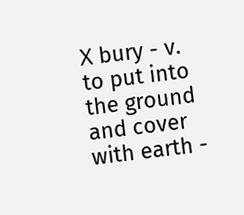Х bury - v. to put into the ground and cover with earth -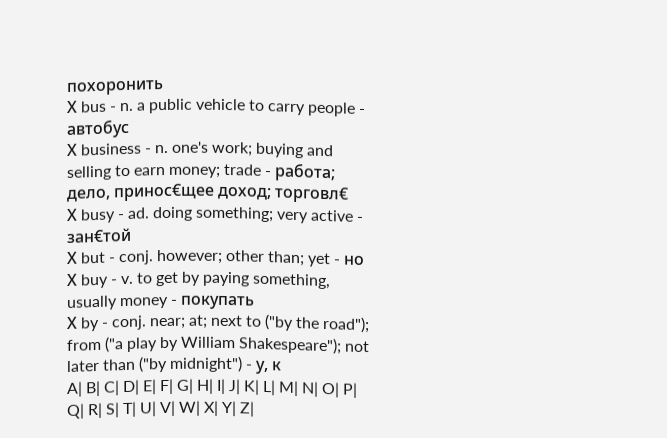похоронить
Х bus - n. a public vehicle to carry people - автобус
Х business - n. one's work; buying and selling to earn money; trade - работа; дело, принос€щее доход; торговл€
Х busy - ad. doing something; very active - зан€той
Х but - conj. however; other than; yet - но
Х buy - v. to get by paying something, usually money - покупать
Х by - conj. near; at; next to ("by the road"); from ("a play by William Shakespeare"); not later than ("by midnight") - у, к
A| B| C| D| E| F| G| H| I| J| K| L| M| N| O| P| Q| R| S| T| U| V| W| X| Y| Z|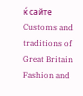ќ сайте Customs and traditions of Great Britain Fashion and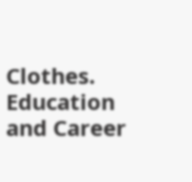Clothes. Education and Career